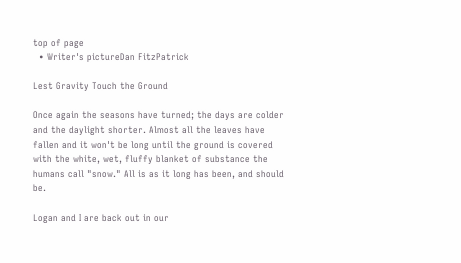top of page
  • Writer's pictureDan FitzPatrick

Lest Gravity Touch the Ground

Once again the seasons have turned; the days are colder and the daylight shorter. Almost all the leaves have fallen and it won't be long until the ground is covered with the white, wet, fluffy blanket of substance the humans call "snow." All is as it long has been, and should be.

Logan and I are back out in our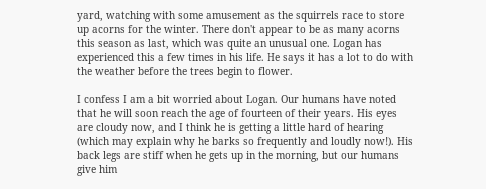yard, watching with some amusement as the squirrels race to store up acorns for the winter. There don't appear to be as many acorns this season as last, which was quite an unusual one. Logan has experienced this a few times in his life. He says it has a lot to do with the weather before the trees begin to flower.

I confess I am a bit worried about Logan. Our humans have noted that he will soon reach the age of fourteen of their years. His eyes are cloudy now, and I think he is getting a little hard of hearing (which may explain why he barks so frequently and loudly now!). His back legs are stiff when he gets up in the morning, but our humans give him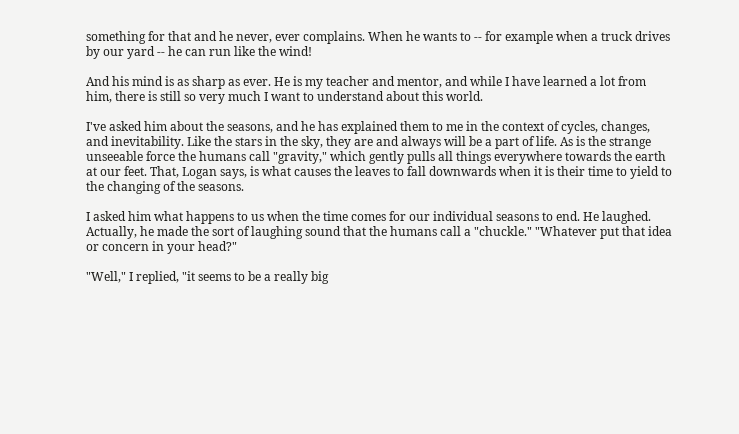something for that and he never, ever complains. When he wants to -- for example when a truck drives by our yard -- he can run like the wind!

And his mind is as sharp as ever. He is my teacher and mentor, and while I have learned a lot from him, there is still so very much I want to understand about this world.

I've asked him about the seasons, and he has explained them to me in the context of cycles, changes, and inevitability. Like the stars in the sky, they are and always will be a part of life. As is the strange unseeable force the humans call "gravity," which gently pulls all things everywhere towards the earth at our feet. That, Logan says, is what causes the leaves to fall downwards when it is their time to yield to the changing of the seasons.

I asked him what happens to us when the time comes for our individual seasons to end. He laughed. Actually, he made the sort of laughing sound that the humans call a "chuckle." "Whatever put that idea or concern in your head?"

"Well," I replied, "it seems to be a really big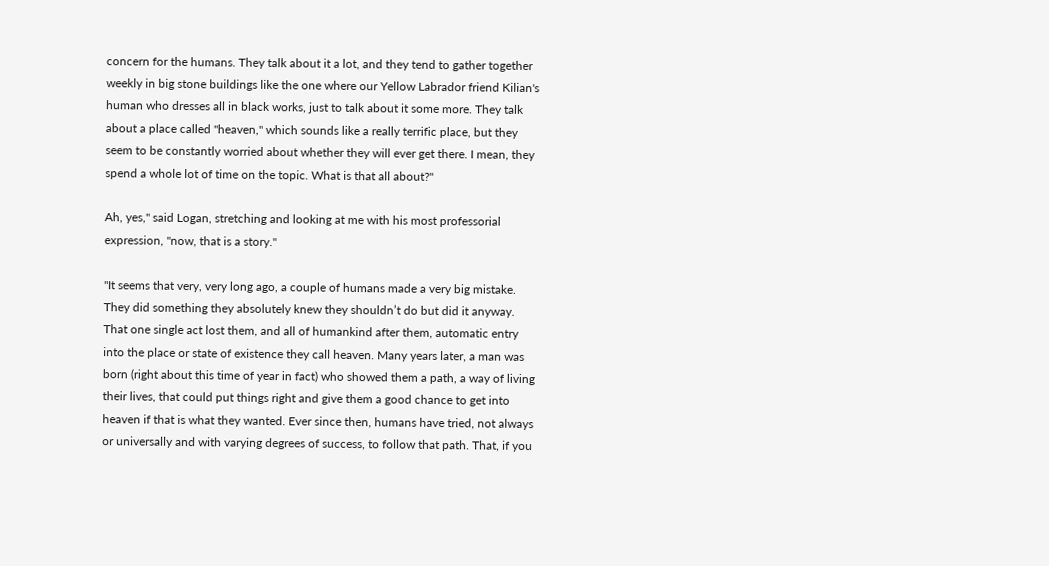concern for the humans. They talk about it a lot, and they tend to gather together weekly in big stone buildings like the one where our Yellow Labrador friend Kilian's human who dresses all in black works, just to talk about it some more. They talk about a place called "heaven," which sounds like a really terrific place, but they seem to be constantly worried about whether they will ever get there. I mean, they spend a whole lot of time on the topic. What is that all about?"

Ah, yes," said Logan, stretching and looking at me with his most professorial expression, "now, that is a story."

"It seems that very, very long ago, a couple of humans made a very big mistake. They did something they absolutely knew they shouldn’t do but did it anyway. That one single act lost them, and all of humankind after them, automatic entry into the place or state of existence they call heaven. Many years later, a man was born (right about this time of year in fact) who showed them a path, a way of living their lives, that could put things right and give them a good chance to get into heaven if that is what they wanted. Ever since then, humans have tried, not always or universally and with varying degrees of success, to follow that path. That, if you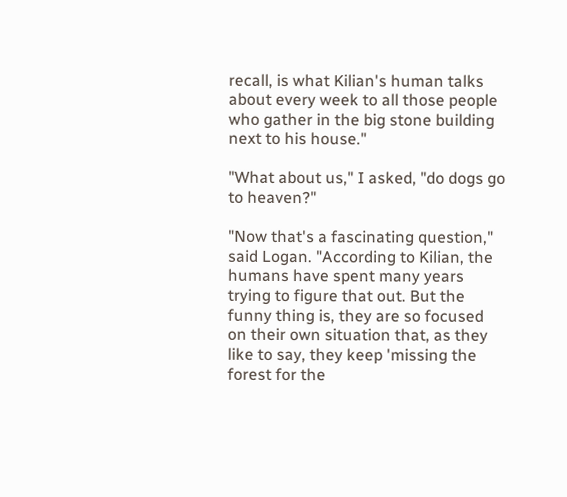recall, is what Kilian's human talks about every week to all those people who gather in the big stone building next to his house."

"What about us," I asked, "do dogs go to heaven?"

"Now that's a fascinating question," said Logan. "According to Kilian, the humans have spent many years trying to figure that out. But the funny thing is, they are so focused on their own situation that, as they like to say, they keep 'missing the forest for the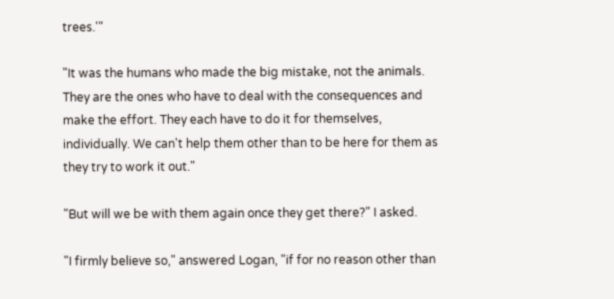trees.'"

"It was the humans who made the big mistake, not the animals. They are the ones who have to deal with the consequences and make the effort. They each have to do it for themselves, individually. We can't help them other than to be here for them as they try to work it out."

"But will we be with them again once they get there?" I asked.

"I firmly believe so," answered Logan, "if for no reason other than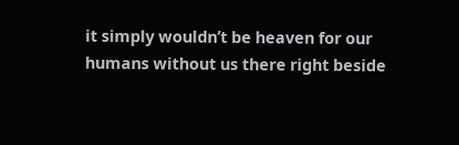it simply wouldn’t be heaven for our humans without us there right beside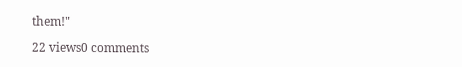them!"

22 views0 comments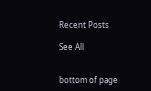Recent Posts

See All


bottom of page